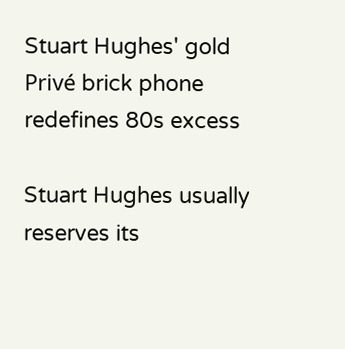Stuart Hughes' gold Privé brick phone redefines 80s excess

Stuart Hughes usually reserves its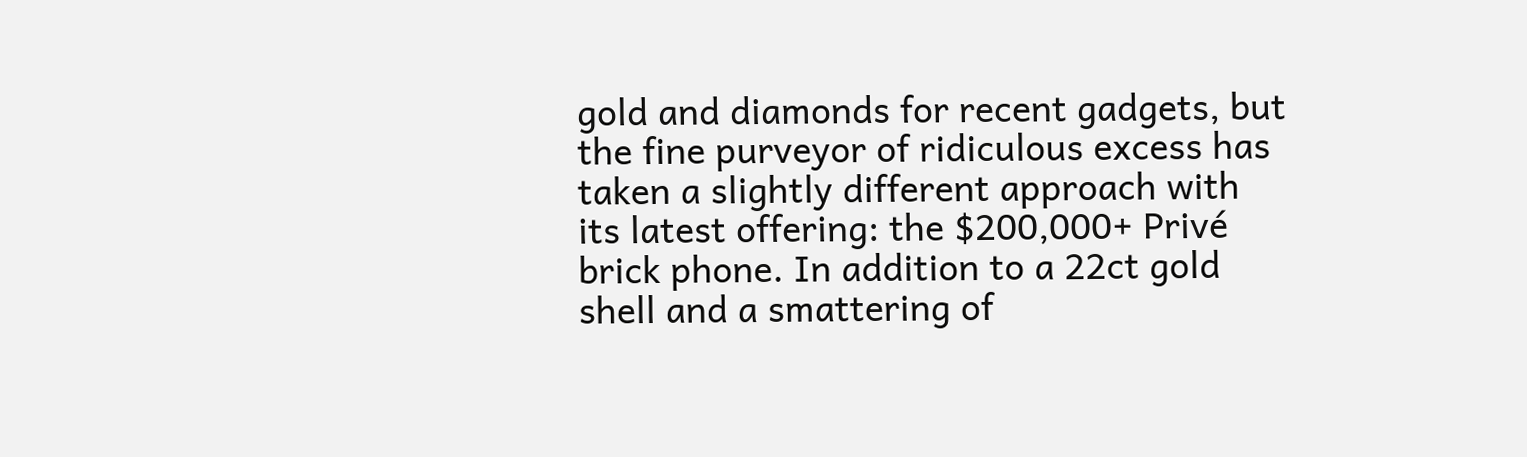gold and diamonds for recent gadgets, but the fine purveyor of ridiculous excess has taken a slightly different approach with its latest offering: the $200,000+ Privé brick phone. In addition to a 22ct gold shell and a smattering of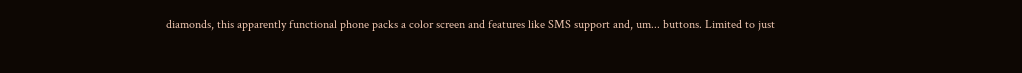diamonds, this apparently functional phone packs a color screen and features like SMS support and, um... buttons. Limited to just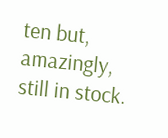ten but, amazingly, still in stock.